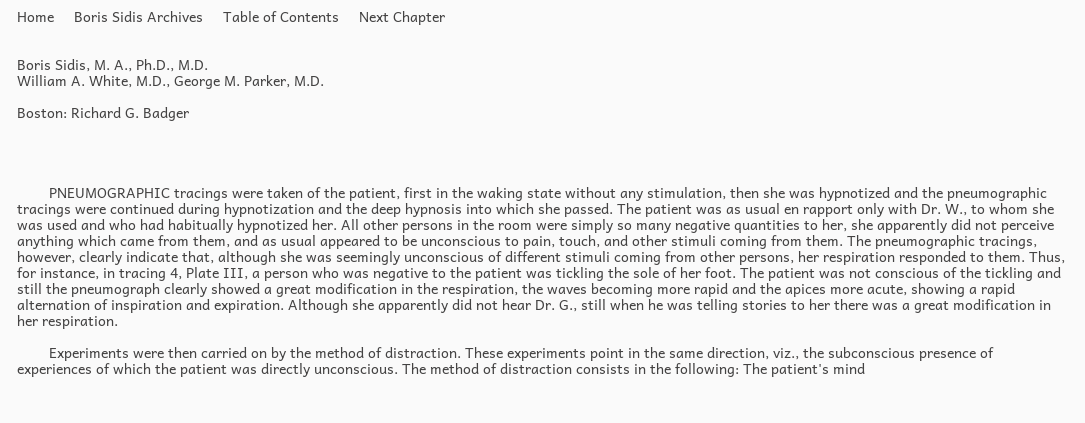Home     Boris Sidis Archives     Table of Contents     Next Chapter


Boris Sidis, M. A., Ph.D., M.D.
William A. White, M.D., George M. Parker, M.D.

Boston: Richard G. Badger




        PNEUMOGRAPHIC tracings were taken of the patient, first in the waking state without any stimulation, then she was hypnotized and the pneumographic tracings were continued during hypnotization and the deep hypnosis into which she passed. The patient was as usual en rapport only with Dr. W., to whom she was used and who had habitually hypnotized her. All other persons in the room were simply so many negative quantities to her, she apparently did not perceive anything which came from them, and as usual appeared to be unconscious to pain, touch, and other stimuli coming from them. The pneumographic tracings, however, clearly indicate that, although she was seemingly unconscious of different stimuli coming from other persons, her respiration responded to them. Thus, for instance, in tracing 4, Plate III, a person who was negative to the patient was tickling the sole of her foot. The patient was not conscious of the tickling and still the pneumograph clearly showed a great modification in the respiration, the waves becoming more rapid and the apices more acute, showing a rapid alternation of inspiration and expiration. Although she apparently did not hear Dr. G., still when he was telling stories to her there was a great modification in her respiration.

        Experiments were then carried on by the method of distraction. These experiments point in the same direction, viz., the subconscious presence of experiences of which the patient was directly unconscious. The method of distraction consists in the following: The patient's mind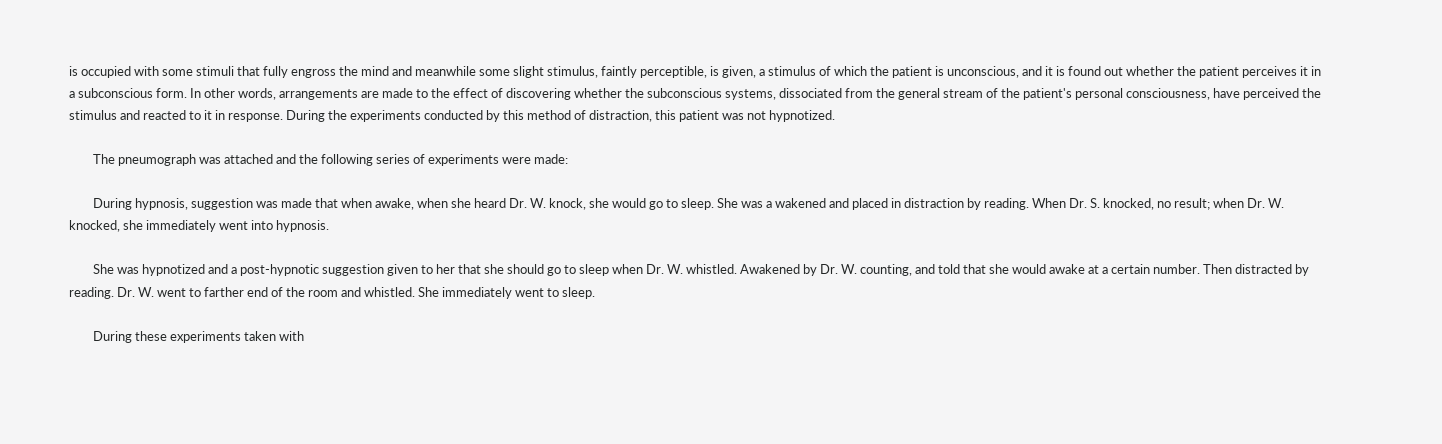is occupied with some stimuli that fully engross the mind and meanwhile some slight stimulus, faintly perceptible, is given, a stimulus of which the patient is unconscious, and it is found out whether the patient perceives it in a subconscious form. In other words, arrangements are made to the effect of discovering whether the subconscious systems, dissociated from the general stream of the patient's personal consciousness, have perceived the stimulus and reacted to it in response. During the experiments conducted by this method of distraction, this patient was not hypnotized.

        The pneumograph was attached and the following series of experiments were made:

        During hypnosis, suggestion was made that when awake, when she heard Dr. W. knock, she would go to sleep. She was a wakened and placed in distraction by reading. When Dr. S. knocked, no result; when Dr. W. knocked, she immediately went into hypnosis.

        She was hypnotized and a post-hypnotic suggestion given to her that she should go to sleep when Dr. W. whistled. Awakened by Dr. W. counting, and told that she would awake at a certain number. Then distracted by reading. Dr. W. went to farther end of the room and whistled. She immediately went to sleep.

        During these experiments taken with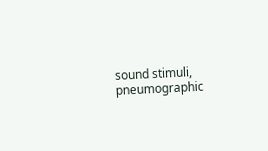sound stimuli, pneumographic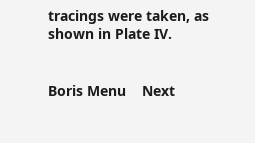tracings were taken, as shown in Plate IV.


Boris Menu    Next